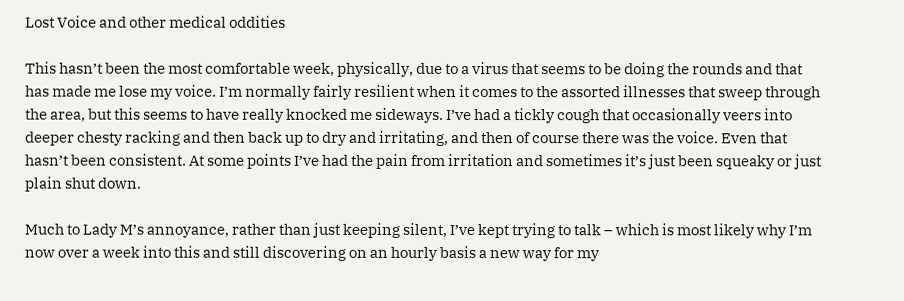Lost Voice and other medical oddities

This hasn’t been the most comfortable week, physically, due to a virus that seems to be doing the rounds and that has made me lose my voice. I’m normally fairly resilient when it comes to the assorted illnesses that sweep through the area, but this seems to have really knocked me sideways. I’ve had a tickly cough that occasionally veers into deeper chesty racking and then back up to dry and irritating, and then of course there was the voice. Even that hasn’t been consistent. At some points I’ve had the pain from irritation and sometimes it’s just been squeaky or just plain shut down.

Much to Lady M’s annoyance, rather than just keeping silent, I’ve kept trying to talk – which is most likely why I’m now over a week into this and still discovering on an hourly basis a new way for my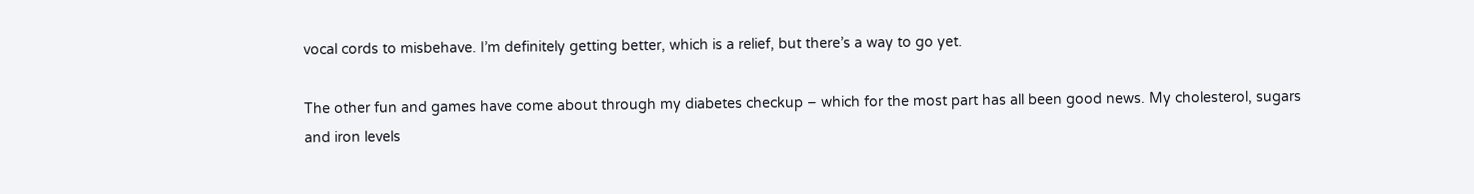vocal cords to misbehave. I’m definitely getting better, which is a relief, but there’s a way to go yet.

The other fun and games have come about through my diabetes checkup – which for the most part has all been good news. My cholesterol, sugars and iron levels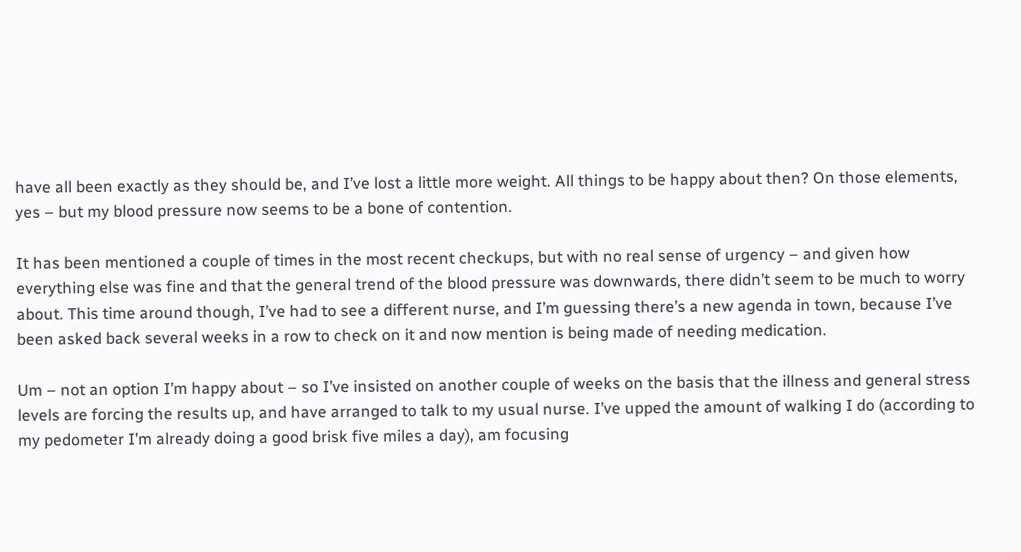have all been exactly as they should be, and I’ve lost a little more weight. All things to be happy about then? On those elements, yes – but my blood pressure now seems to be a bone of contention.

It has been mentioned a couple of times in the most recent checkups, but with no real sense of urgency – and given how everything else was fine and that the general trend of the blood pressure was downwards, there didn’t seem to be much to worry about. This time around though, I’ve had to see a different nurse, and I’m guessing there’s a new agenda in town, because I’ve been asked back several weeks in a row to check on it and now mention is being made of needing medication.

Um – not an option I’m happy about – so I’ve insisted on another couple of weeks on the basis that the illness and general stress levels are forcing the results up, and have arranged to talk to my usual nurse. I’ve upped the amount of walking I do (according to my pedometer I’m already doing a good brisk five miles a day), am focusing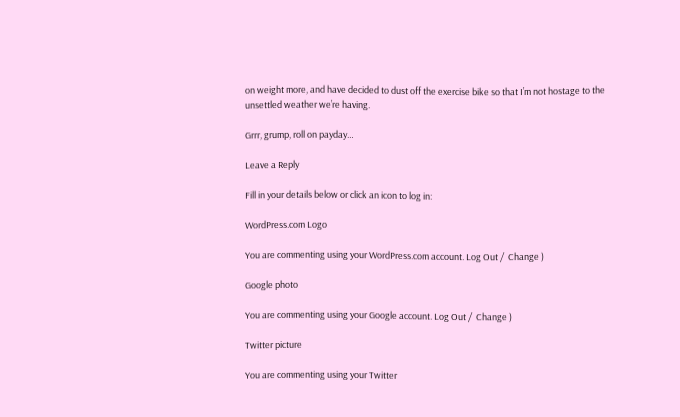on weight more, and have decided to dust off the exercise bike so that I’m not hostage to the unsettled weather we’re having.

Grrr, grump, roll on payday…

Leave a Reply

Fill in your details below or click an icon to log in:

WordPress.com Logo

You are commenting using your WordPress.com account. Log Out /  Change )

Google photo

You are commenting using your Google account. Log Out /  Change )

Twitter picture

You are commenting using your Twitter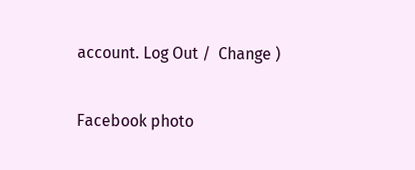account. Log Out /  Change )

Facebook photo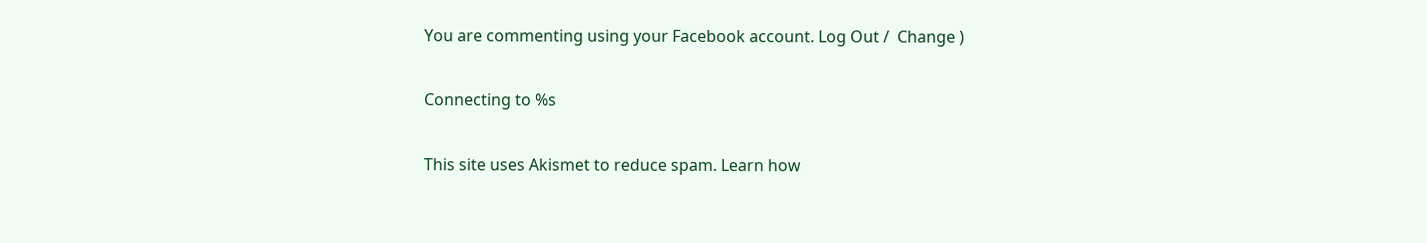You are commenting using your Facebook account. Log Out /  Change )

Connecting to %s

This site uses Akismet to reduce spam. Learn how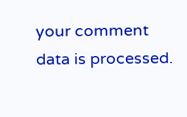your comment data is processed.